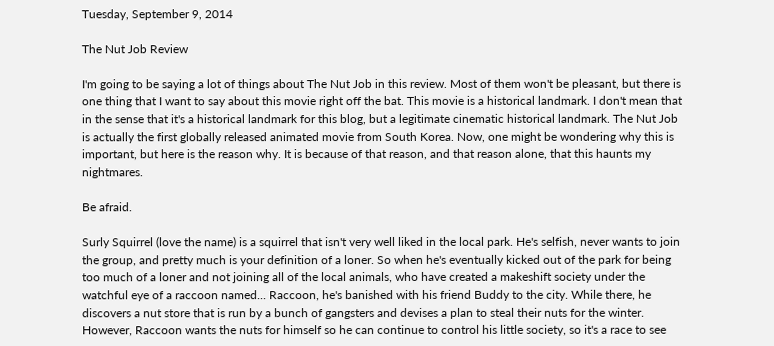Tuesday, September 9, 2014

The Nut Job Review

I'm going to be saying a lot of things about The Nut Job in this review. Most of them won't be pleasant, but there is one thing that I want to say about this movie right off the bat. This movie is a historical landmark. I don't mean that in the sense that it's a historical landmark for this blog, but a legitimate cinematic historical landmark. The Nut Job is actually the first globally released animated movie from South Korea. Now, one might be wondering why this is important, but here is the reason why. It is because of that reason, and that reason alone, that this haunts my nightmares.

Be afraid.

Surly Squirrel (love the name) is a squirrel that isn't very well liked in the local park. He's selfish, never wants to join the group, and pretty much is your definition of a loner. So when he's eventually kicked out of the park for being too much of a loner and not joining all of the local animals, who have created a makeshift society under the watchful eye of a raccoon named... Raccoon, he's banished with his friend Buddy to the city. While there, he discovers a nut store that is run by a bunch of gangsters and devises a plan to steal their nuts for the winter. However, Raccoon wants the nuts for himself so he can continue to control his little society, so it's a race to see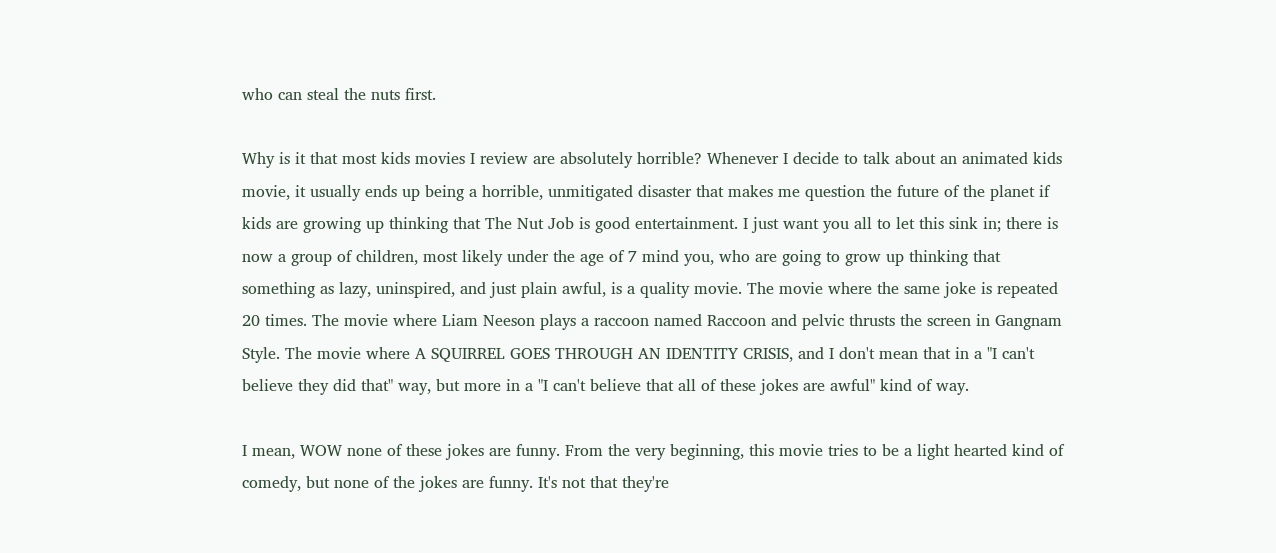who can steal the nuts first.

Why is it that most kids movies I review are absolutely horrible? Whenever I decide to talk about an animated kids movie, it usually ends up being a horrible, unmitigated disaster that makes me question the future of the planet if kids are growing up thinking that The Nut Job is good entertainment. I just want you all to let this sink in; there is now a group of children, most likely under the age of 7 mind you, who are going to grow up thinking that something as lazy, uninspired, and just plain awful, is a quality movie. The movie where the same joke is repeated 20 times. The movie where Liam Neeson plays a raccoon named Raccoon and pelvic thrusts the screen in Gangnam Style. The movie where A SQUIRREL GOES THROUGH AN IDENTITY CRISIS, and I don't mean that in a "I can't believe they did that" way, but more in a "I can't believe that all of these jokes are awful" kind of way.

I mean, WOW none of these jokes are funny. From the very beginning, this movie tries to be a light hearted kind of comedy, but none of the jokes are funny. It's not that they're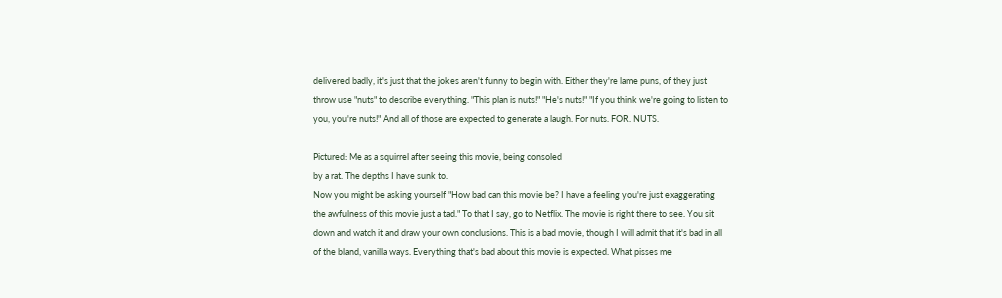delivered badly, it's just that the jokes aren't funny to begin with. Either they're lame puns, of they just throw use "nuts" to describe everything. "This plan is nuts!" "He's nuts!" "If you think we're going to listen to you, you're nuts!" And all of those are expected to generate a laugh. For nuts. FOR. NUTS.

Pictured: Me as a squirrel after seeing this movie, being consoled
by a rat. The depths I have sunk to.
Now you might be asking yourself "How bad can this movie be? I have a feeling you're just exaggerating the awfulness of this movie just a tad." To that I say, go to Netflix. The movie is right there to see. You sit down and watch it and draw your own conclusions. This is a bad movie, though I will admit that it's bad in all of the bland, vanilla ways. Everything that's bad about this movie is expected. What pisses me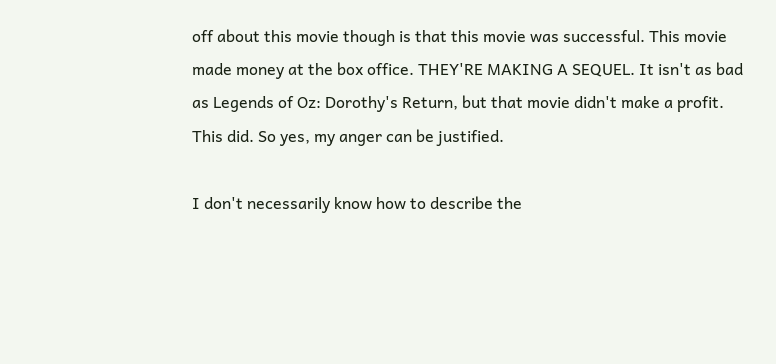off about this movie though is that this movie was successful. This movie made money at the box office. THEY'RE MAKING A SEQUEL. It isn't as bad as Legends of Oz: Dorothy's Return, but that movie didn't make a profit. This did. So yes, my anger can be justified.

I don't necessarily know how to describe the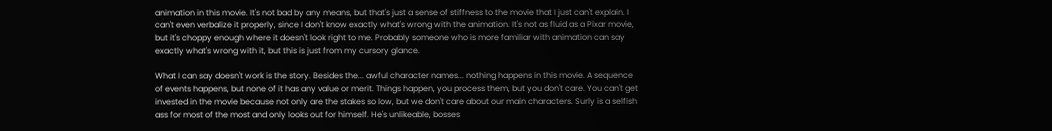animation in this movie. It's not bad by any means, but that's just a sense of stiffness to the movie that I just can't explain. I can't even verbalize it properly, since I don't know exactly what's wrong with the animation. It's not as fluid as a Pixar movie, but it's choppy enough where it doesn't look right to me. Probably someone who is more familiar with animation can say exactly what's wrong with it, but this is just from my cursory glance.

What I can say doesn't work is the story. Besides the... awful character names... nothing happens in this movie. A sequence of events happens, but none of it has any value or merit. Things happen, you process them, but you don't care. You can't get invested in the movie because not only are the stakes so low, but we don't care about our main characters. Surly is a selfish ass for most of the most and only looks out for himself. He's unlikeable, bosses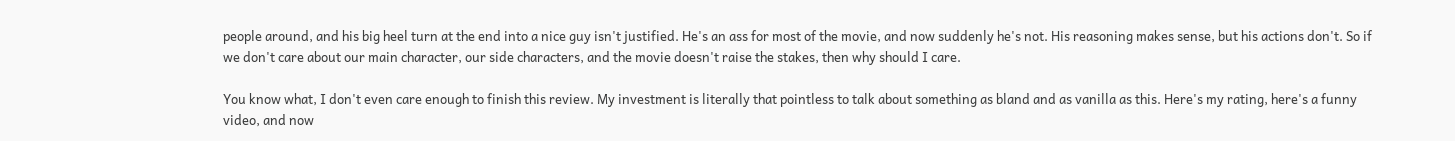people around, and his big heel turn at the end into a nice guy isn't justified. He's an ass for most of the movie, and now suddenly he's not. His reasoning makes sense, but his actions don't. So if we don't care about our main character, our side characters, and the movie doesn't raise the stakes, then why should I care.

You know what, I don't even care enough to finish this review. My investment is literally that pointless to talk about something as bland and as vanilla as this. Here's my rating, here's a funny video, and now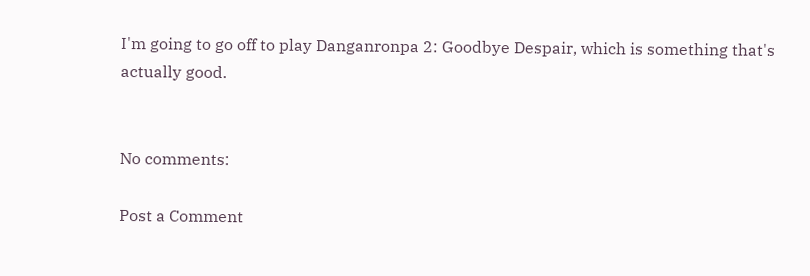I'm going to go off to play Danganronpa 2: Goodbye Despair, which is something that's actually good.


No comments:

Post a Comment